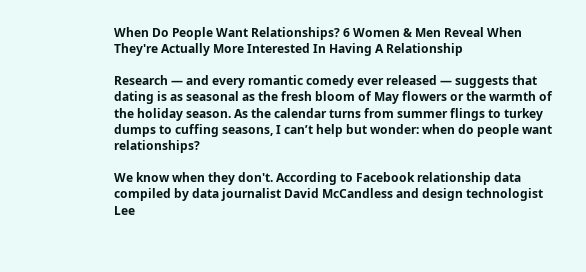When Do People Want Relationships? 6 Women & Men Reveal When They're Actually More Interested In Having A Relationship

Research — and every romantic comedy ever released — suggests that dating is as seasonal as the fresh bloom of May flowers or the warmth of the holiday season. As the calendar turns from summer flings to turkey dumps to cuffing seasons, I can’t help but wonder: when do people want relationships?

We know when they don't. According to Facebook relationship data compiled by data journalist David McCandless and design technologist Lee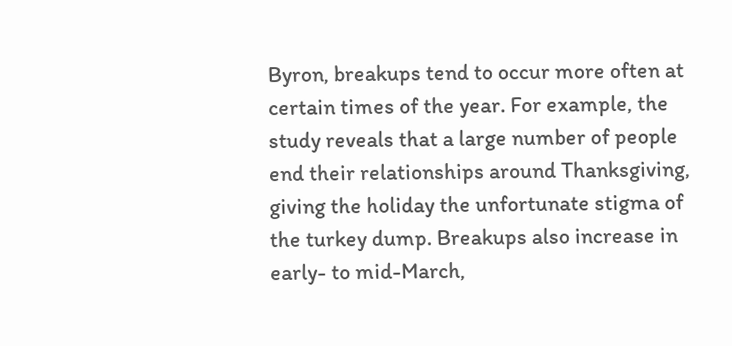Byron, breakups tend to occur more often at certain times of the year. For example, the study reveals that a large number of people end their relationships around Thanksgiving, giving the holiday the unfortunate stigma of the turkey dump. Breakups also increase in early- to mid-March,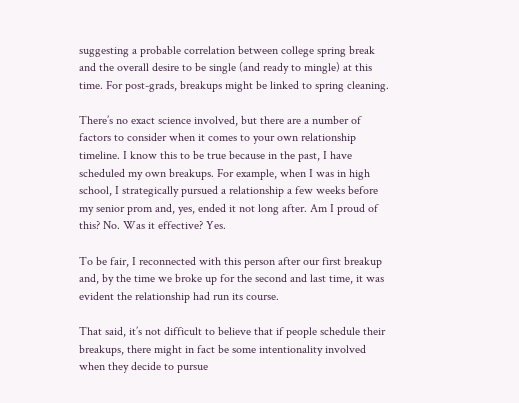suggesting a probable correlation between college spring break and the overall desire to be single (and ready to mingle) at this time. For post-grads, breakups might be linked to spring cleaning.

There’s no exact science involved, but there are a number of factors to consider when it comes to your own relationship timeline. I know this to be true because in the past, I have scheduled my own breakups. For example, when I was in high school, I strategically pursued a relationship a few weeks before my senior prom and, yes, ended it not long after. Am I proud of this? No. Was it effective? Yes.

To be fair, I reconnected with this person after our first breakup and, by the time we broke up for the second and last time, it was evident the relationship had run its course.

That said, it’s not difficult to believe that if people schedule their breakups, there might in fact be some intentionality involved when they decide to pursue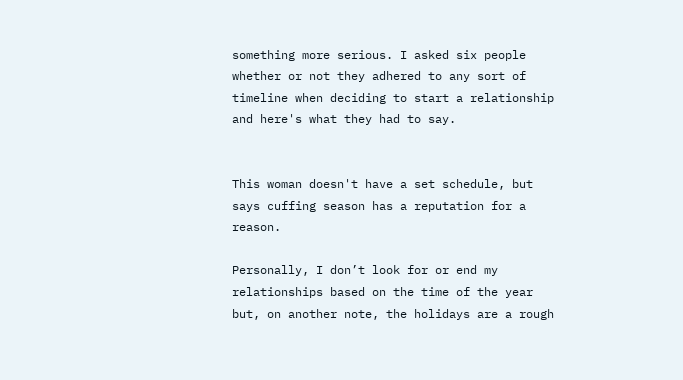something more serious. I asked six people whether or not they adhered to any sort of timeline when deciding to start a relationship and here's what they had to say.


This woman doesn't have a set schedule, but says cuffing season has a reputation for a reason.

Personally, I don’t look for or end my relationships based on the time of the year but, on another note, the holidays are a rough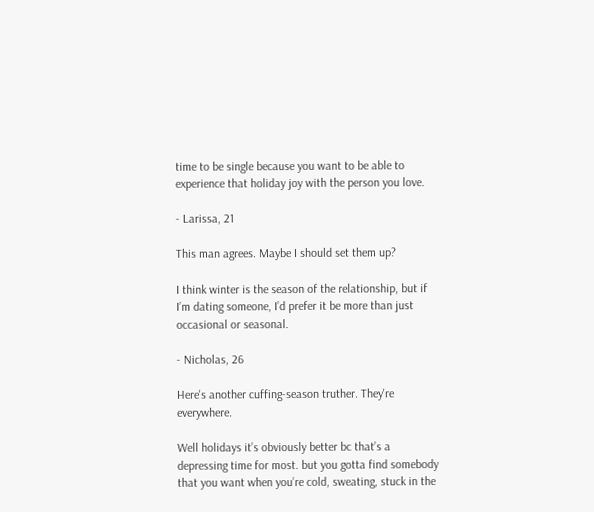time to be single because you want to be able to experience that holiday joy with the person you love.

- Larissa, 21

This man agrees. Maybe I should set them up?

I think winter is the season of the relationship, but if I’m dating someone, I’d prefer it be more than just occasional or seasonal.

- Nicholas, 26

Here's another cuffing-season truther. They're everywhere.

Well holidays it’s obviously better bc that’s a depressing time for most. but you gotta find somebody that you want when you’re cold, sweating, stuck in the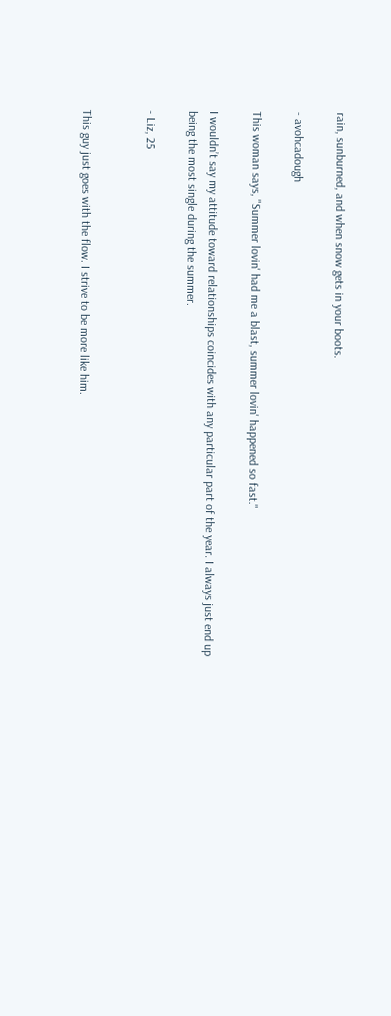rain, sunburned, and when snow gets in your boots.

- avohcadough

This woman says, "Summer lovin' had me a blast, summer lovin' happened so fast."

I wouldn’t say my attitude toward relationships coincides with any particular part of the year. I always just end up being the most single during the summer.

- Liz, 25


This guy just goes with the flow. I strive to be more like him.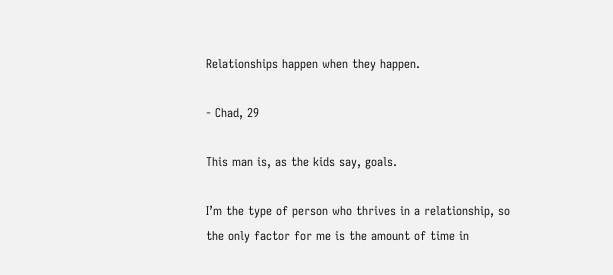Relationships happen when they happen.

- Chad, 29

This man is, as the kids say, goals.

I’m the type of person who thrives in a relationship, so the only factor for me is the amount of time in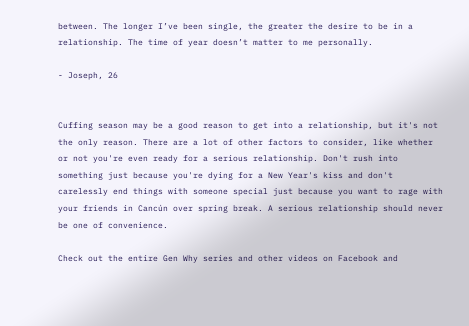between. The longer I’ve been single, the greater the desire to be in a relationship. The time of year doesn’t matter to me personally.

- Joseph, 26


Cuffing season may be a good reason to get into a relationship, but it's not the only reason. There are a lot of other factors to consider, like whether or not you're even ready for a serious relationship. Don't rush into something just because you're dying for a New Year's kiss and don't carelessly end things with someone special just because you want to rage with your friends in Cancún over spring break. A serious relationship should never be one of convenience.

Check out the entire Gen Why series and other videos on Facebook and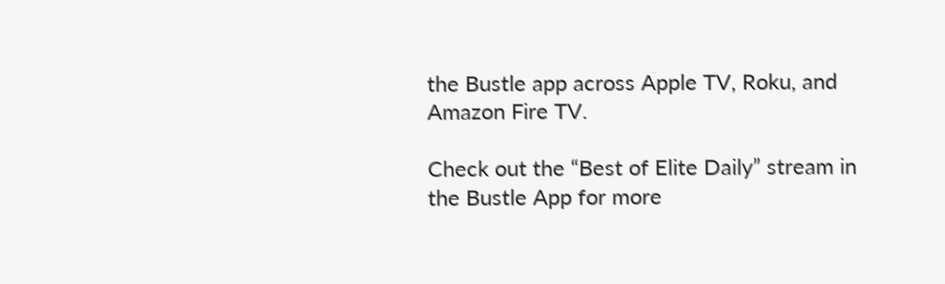the Bustle app across Apple TV, Roku, and Amazon Fire TV.

Check out the “Best of Elite Daily” stream in the Bustle App for more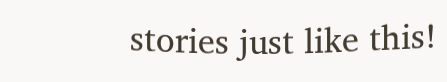stories just like this!